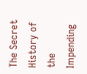The Secret History of the Impending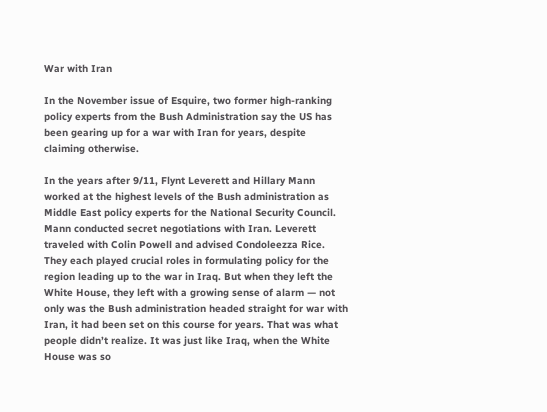War with Iran

In the November issue of Esquire, two former high-ranking policy experts from the Bush Administration say the US has been gearing up for a war with Iran for years, despite claiming otherwise.

In the years after 9/11, Flynt Leverett and Hillary Mann worked at the highest levels of the Bush administration as Middle East policy experts for the National Security Council. Mann conducted secret negotiations with Iran. Leverett traveled with Colin Powell and advised Condoleezza Rice. They each played crucial roles in formulating policy for the region leading up to the war in Iraq. But when they left the White House, they left with a growing sense of alarm — not only was the Bush administration headed straight for war with Iran, it had been set on this course for years. That was what people didn’t realize. It was just like Iraq, when the White House was so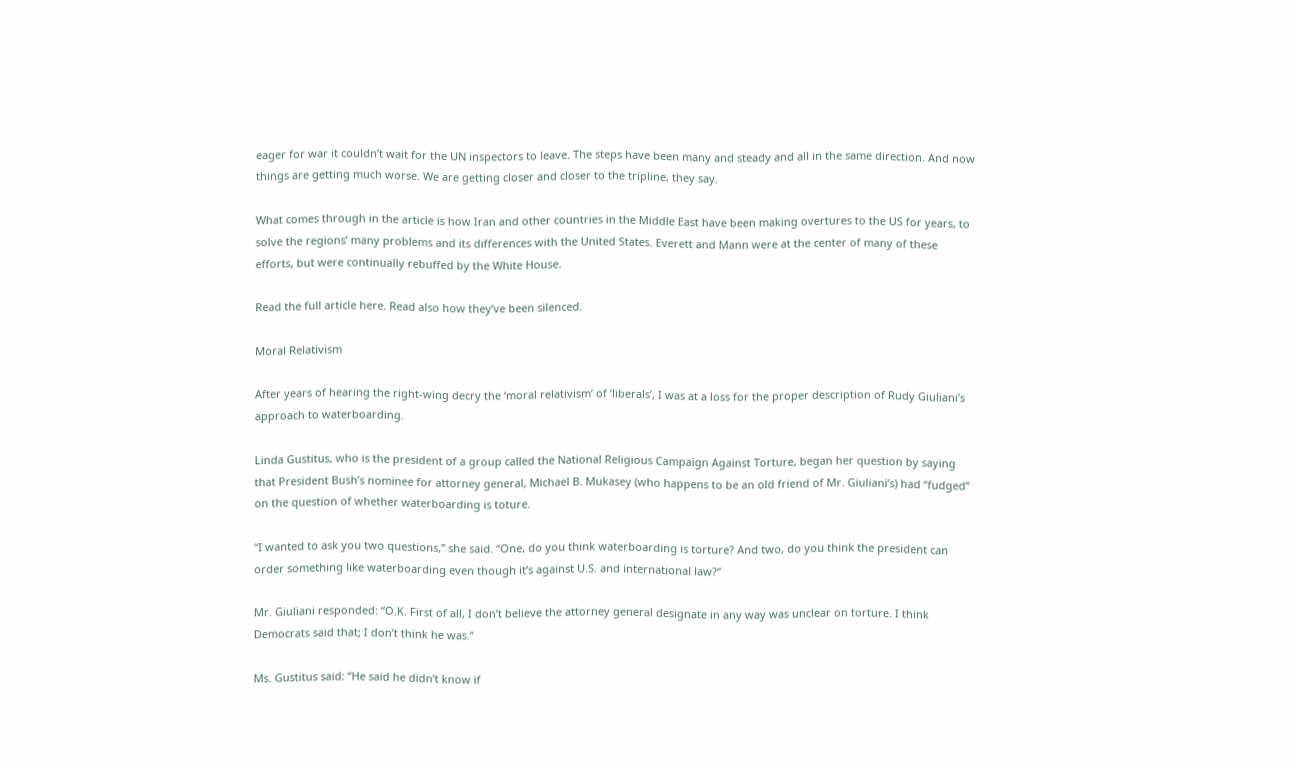eager for war it couldn’t wait for the UN inspectors to leave. The steps have been many and steady and all in the same direction. And now things are getting much worse. We are getting closer and closer to the tripline, they say.

What comes through in the article is how Iran and other countries in the Middle East have been making overtures to the US for years, to solve the regions’ many problems and its differences with the United States. Everett and Mann were at the center of many of these efforts, but were continually rebuffed by the White House.

Read the full article here. Read also how they’ve been silenced.

Moral Relativism

After years of hearing the right-wing decry the ‘moral relativism’ of ‘liberals’, I was at a loss for the proper description of Rudy Giuliani’s approach to waterboarding.

Linda Gustitus, who is the president of a group called the National Religious Campaign Against Torture, began her question by saying that President Bush’s nominee for attorney general, Michael B. Mukasey (who happens to be an old friend of Mr. Giuliani’s) had “fudged” on the question of whether waterboarding is toture.

“I wanted to ask you two questions,’’ she said. “One, do you think waterboarding is torture? And two, do you think the president can order something like waterboarding even though it’s against U.S. and international law?’’

Mr. Giuliani responded: “O.K. First of all, I don’t believe the attorney general designate in any way was unclear on torture. I think Democrats said that; I don’t think he was.’’

Ms. Gustitus said: “He said he didn’t know if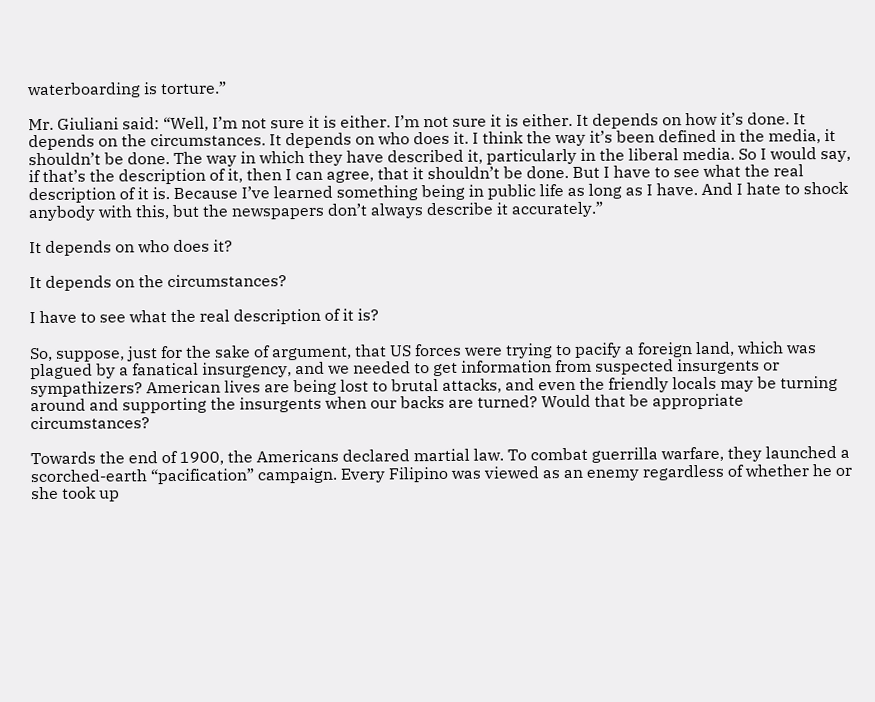waterboarding is torture.”

Mr. Giuliani said: “Well, I’m not sure it is either. I’m not sure it is either. It depends on how it’s done. It depends on the circumstances. It depends on who does it. I think the way it’s been defined in the media, it shouldn’t be done. The way in which they have described it, particularly in the liberal media. So I would say, if that’s the description of it, then I can agree, that it shouldn’t be done. But I have to see what the real description of it is. Because I’ve learned something being in public life as long as I have. And I hate to shock anybody with this, but the newspapers don’t always describe it accurately.”

It depends on who does it?

It depends on the circumstances?

I have to see what the real description of it is?

So, suppose, just for the sake of argument, that US forces were trying to pacify a foreign land, which was plagued by a fanatical insurgency, and we needed to get information from suspected insurgents or sympathizers? American lives are being lost to brutal attacks, and even the friendly locals may be turning around and supporting the insurgents when our backs are turned? Would that be appropriate circumstances?

Towards the end of 1900, the Americans declared martial law. To combat guerrilla warfare, they launched a scorched-earth “pacification” campaign. Every Filipino was viewed as an enemy regardless of whether he or she took up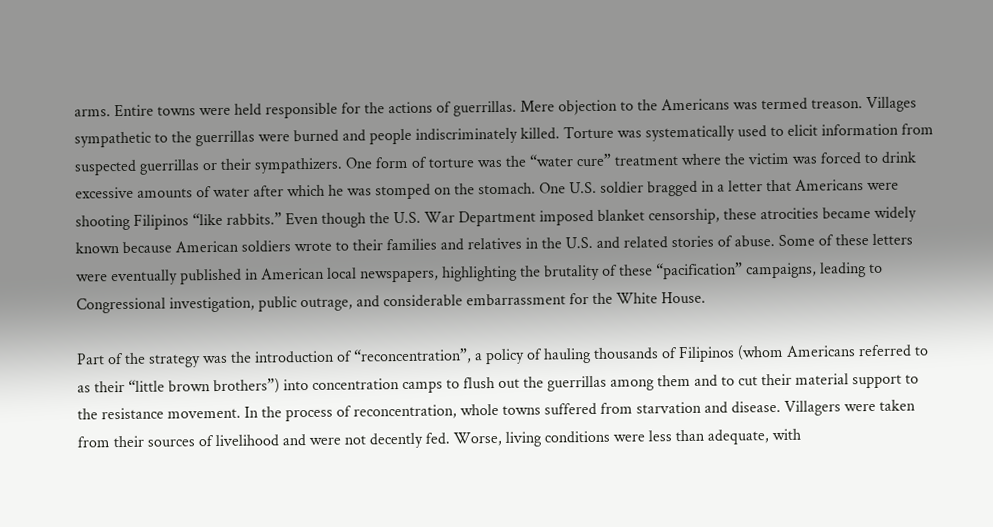arms. Entire towns were held responsible for the actions of guerrillas. Mere objection to the Americans was termed treason. Villages sympathetic to the guerrillas were burned and people indiscriminately killed. Torture was systematically used to elicit information from suspected guerrillas or their sympathizers. One form of torture was the “water cure” treatment where the victim was forced to drink excessive amounts of water after which he was stomped on the stomach. One U.S. soldier bragged in a letter that Americans were shooting Filipinos “like rabbits.” Even though the U.S. War Department imposed blanket censorship, these atrocities became widely known because American soldiers wrote to their families and relatives in the U.S. and related stories of abuse. Some of these letters were eventually published in American local newspapers, highlighting the brutality of these “pacification” campaigns, leading to Congressional investigation, public outrage, and considerable embarrassment for the White House.

Part of the strategy was the introduction of “reconcentration”, a policy of hauling thousands of Filipinos (whom Americans referred to as their “little brown brothers”) into concentration camps to flush out the guerrillas among them and to cut their material support to the resistance movement. In the process of reconcentration, whole towns suffered from starvation and disease. Villagers were taken from their sources of livelihood and were not decently fed. Worse, living conditions were less than adequate, with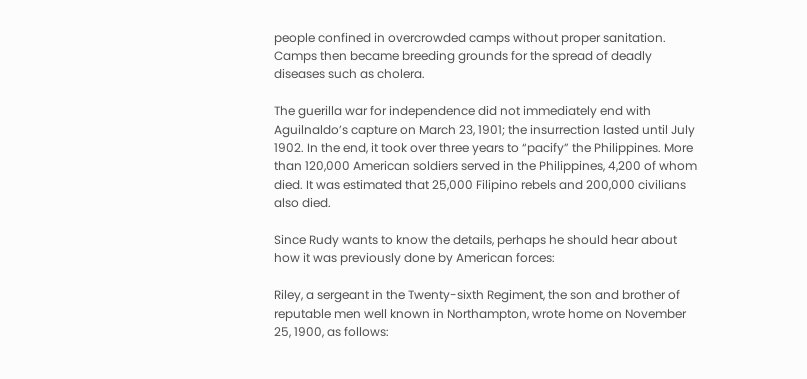people confined in overcrowded camps without proper sanitation. Camps then became breeding grounds for the spread of deadly diseases such as cholera.

The guerilla war for independence did not immediately end with Aguilnaldo’s capture on March 23, 1901; the insurrection lasted until July 1902. In the end, it took over three years to “pacify” the Philippines. More than 120,000 American soldiers served in the Philippines, 4,200 of whom died. It was estimated that 25,000 Filipino rebels and 200,000 civilians also died.

Since Rudy wants to know the details, perhaps he should hear about how it was previously done by American forces:

Riley, a sergeant in the Twenty-sixth Regiment, the son and brother of reputable men well known in Northampton, wrote home on November 25, 1900, as follows: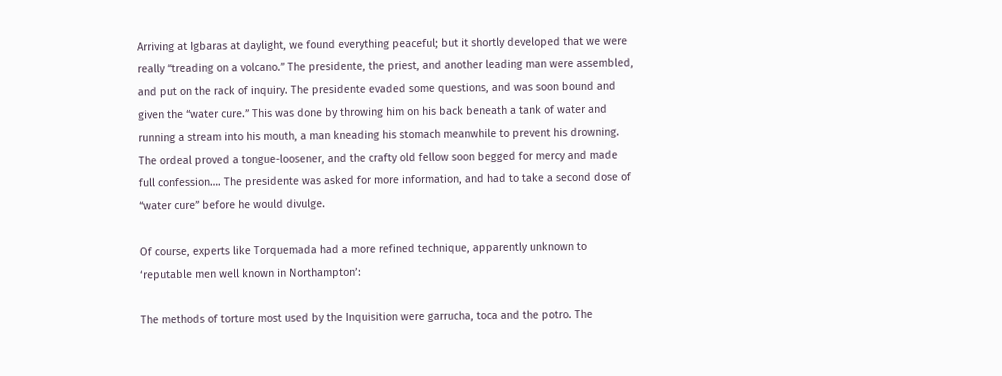Arriving at Igbaras at daylight, we found everything peaceful; but it shortly developed that we were really “treading on a volcano.” The presidente, the priest, and another leading man were assembled, and put on the rack of inquiry. The presidente evaded some questions, and was soon bound and given the “water cure.” This was done by throwing him on his back beneath a tank of water and running a stream into his mouth, a man kneading his stomach meanwhile to prevent his drowning. The ordeal proved a tongue-loosener, and the crafty old fellow soon begged for mercy and made full confession…. The presidente was asked for more information, and had to take a second dose of “water cure” before he would divulge.

Of course, experts like Torquemada had a more refined technique, apparently unknown to ‘reputable men well known in Northampton’:

The methods of torture most used by the Inquisition were garrucha, toca and the potro. The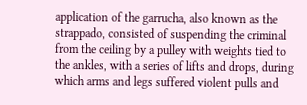application of the garrucha, also known as the strappado, consisted of suspending the criminal from the ceiling by a pulley with weights tied to the ankles, with a series of lifts and drops, during which arms and legs suffered violent pulls and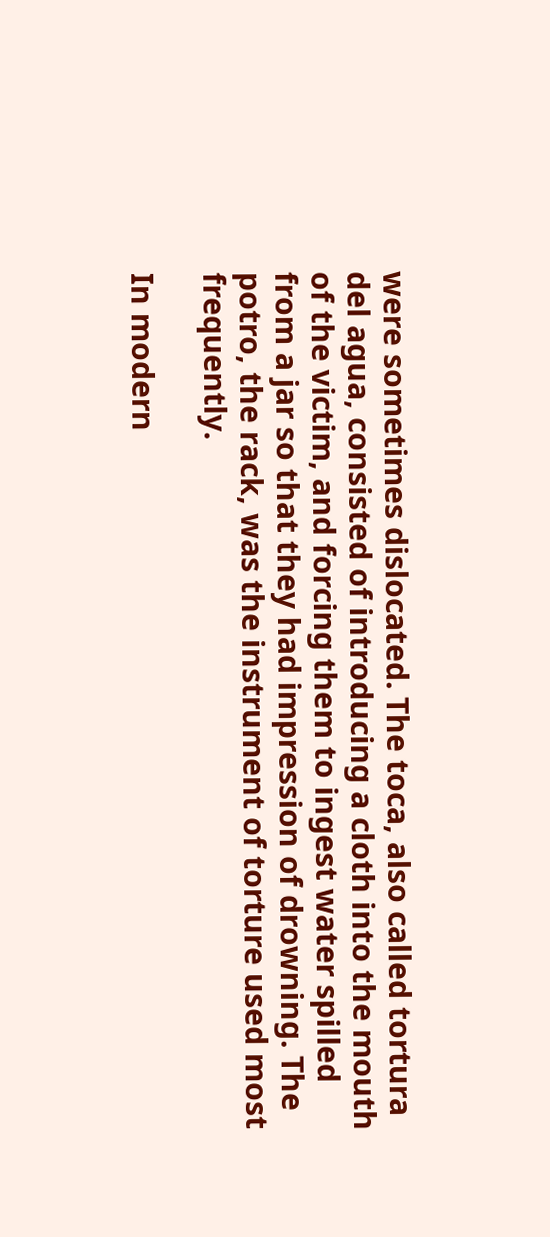were sometimes dislocated. The toca, also called tortura del agua, consisted of introducing a cloth into the mouth of the victim, and forcing them to ingest water spilled from a jar so that they had impression of drowning. The potro, the rack, was the instrument of torture used most frequently.

In modern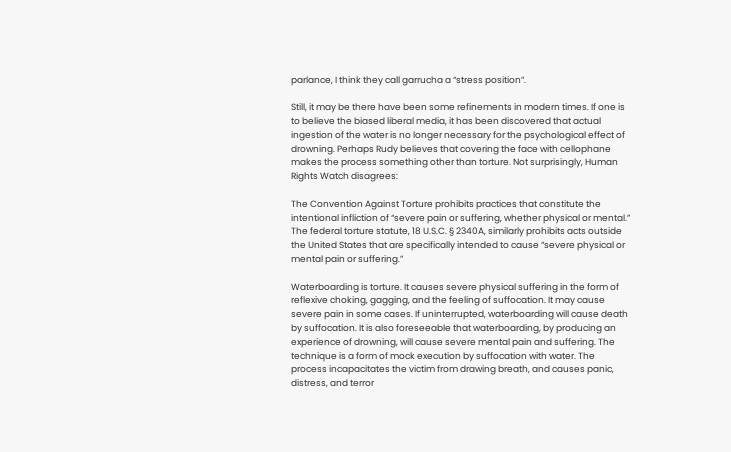parlance, I think they call garrucha a “stress position”.

Still, it may be there have been some refinements in modern times. If one is to believe the biased liberal media, it has been discovered that actual ingestion of the water is no longer necessary for the psychological effect of drowning. Perhaps Rudy believes that covering the face with cellophane makes the process something other than torture. Not surprisingly, Human Rights Watch disagrees:

The Convention Against Torture prohibits practices that constitute the intentional infliction of “severe pain or suffering, whether physical or mental.” The federal torture statute, 18 U.S.C. § 2340A, similarly prohibits acts outside the United States that are specifically intended to cause “severe physical or mental pain or suffering.”

Waterboarding is torture. It causes severe physical suffering in the form of reflexive choking, gagging, and the feeling of suffocation. It may cause severe pain in some cases. If uninterrupted, waterboarding will cause death by suffocation. It is also foreseeable that waterboarding, by producing an experience of drowning, will cause severe mental pain and suffering. The technique is a form of mock execution by suffocation with water. The process incapacitates the victim from drawing breath, and causes panic, distress, and terror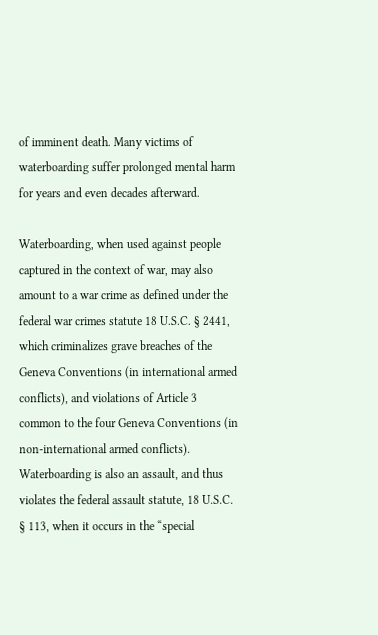of imminent death. Many victims of waterboarding suffer prolonged mental harm for years and even decades afterward.

Waterboarding, when used against people captured in the context of war, may also amount to a war crime as defined under the federal war crimes statute 18 U.S.C. § 2441, which criminalizes grave breaches of the Geneva Conventions (in international armed conflicts), and violations of Article 3 common to the four Geneva Conventions (in non-international armed conflicts). Waterboarding is also an assault, and thus violates the federal assault statute, 18 U.S.C. § 113, when it occurs in the “special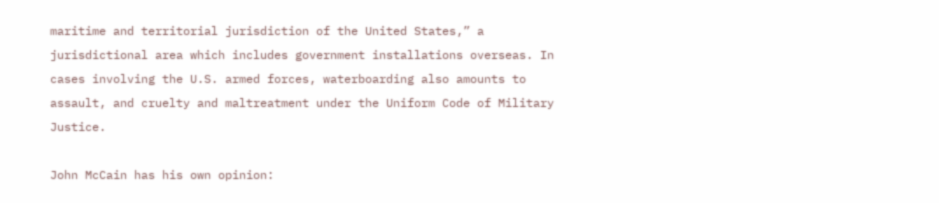maritime and territorial jurisdiction of the United States,” a jurisdictional area which includes government installations overseas. In cases involving the U.S. armed forces, waterboarding also amounts to assault, and cruelty and maltreatment under the Uniform Code of Military Justice.

John McCain has his own opinion: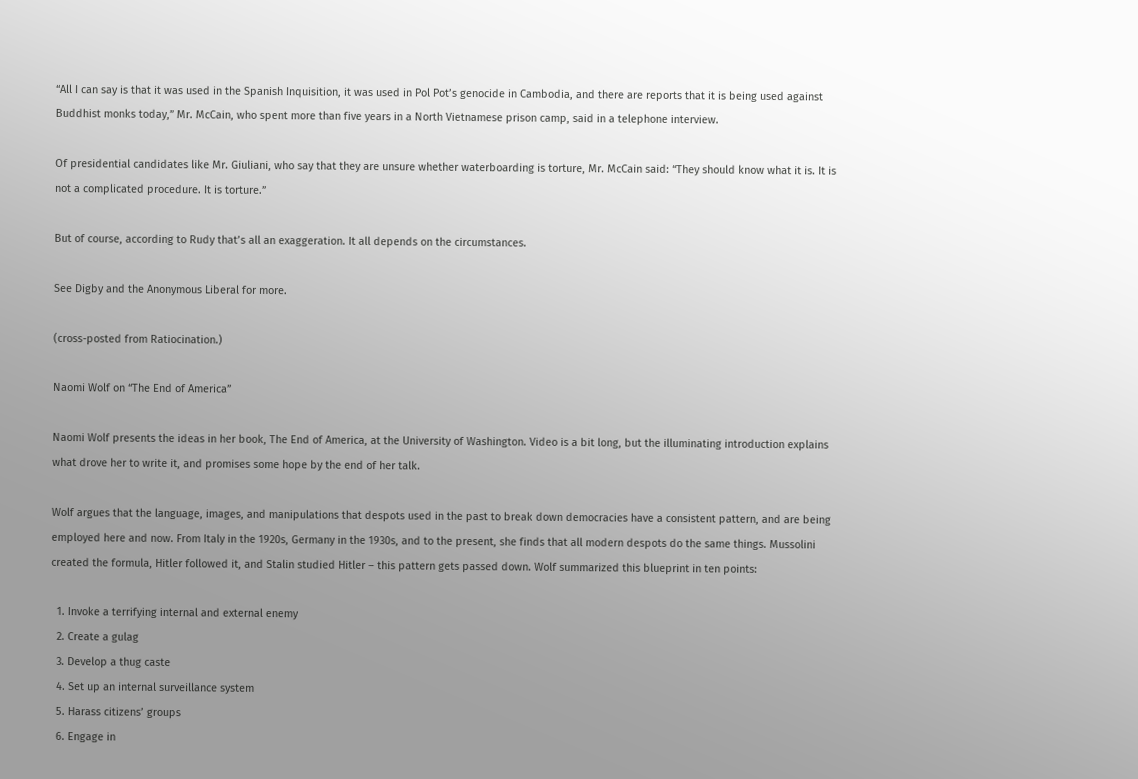“All I can say is that it was used in the Spanish Inquisition, it was used in Pol Pot’s genocide in Cambodia, and there are reports that it is being used against Buddhist monks today,” Mr. McCain, who spent more than five years in a North Vietnamese prison camp, said in a telephone interview.

Of presidential candidates like Mr. Giuliani, who say that they are unsure whether waterboarding is torture, Mr. McCain said: “They should know what it is. It is not a complicated procedure. It is torture.”

But of course, according to Rudy that’s all an exaggeration. It all depends on the circumstances.

See Digby and the Anonymous Liberal for more.

(cross-posted from Ratiocination.)

Naomi Wolf on “The End of America”

Naomi Wolf presents the ideas in her book, The End of America, at the University of Washington. Video is a bit long, but the illuminating introduction explains what drove her to write it, and promises some hope by the end of her talk.

Wolf argues that the language, images, and manipulations that despots used in the past to break down democracies have a consistent pattern, and are being employed here and now. From Italy in the 1920s, Germany in the 1930s, and to the present, she finds that all modern despots do the same things. Mussolini created the formula, Hitler followed it, and Stalin studied Hitler – this pattern gets passed down. Wolf summarized this blueprint in ten points:

  1. Invoke a terrifying internal and external enemy
  2. Create a gulag
  3. Develop a thug caste
  4. Set up an internal surveillance system
  5. Harass citizens’ groups
  6. Engage in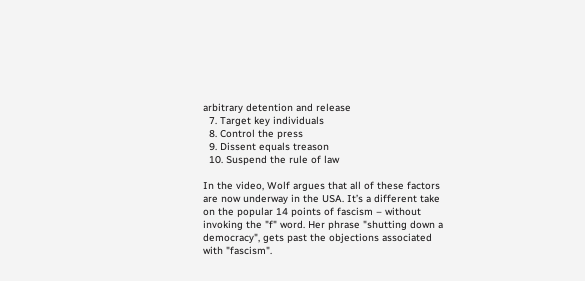arbitrary detention and release
  7. Target key individuals
  8. Control the press
  9. Dissent equals treason
  10. Suspend the rule of law

In the video, Wolf argues that all of these factors are now underway in the USA. It’s a different take on the popular 14 points of fascism – without invoking the "f" word. Her phrase "shutting down a democracy", gets past the objections associated with "fascism".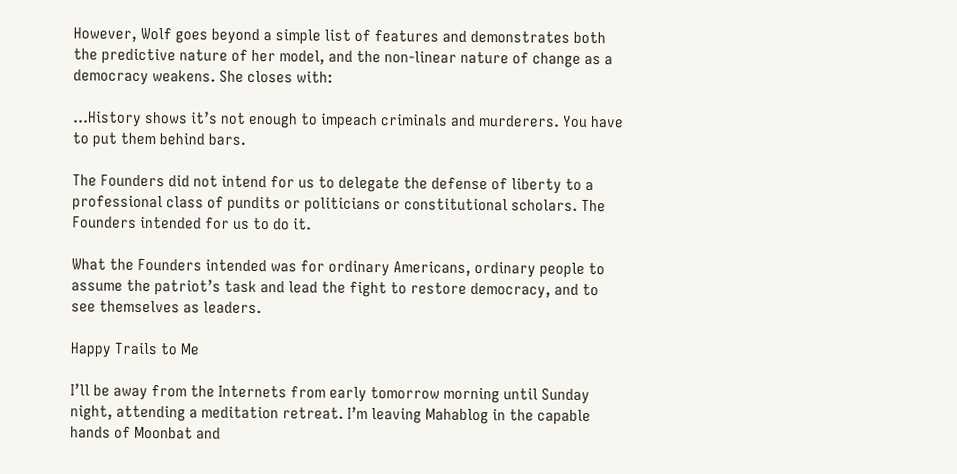However, Wolf goes beyond a simple list of features and demonstrates both the predictive nature of her model, and the non-linear nature of change as a democracy weakens. She closes with:

…History shows it’s not enough to impeach criminals and murderers. You have to put them behind bars.

The Founders did not intend for us to delegate the defense of liberty to a professional class of pundits or politicians or constitutional scholars. The Founders intended for us to do it.

What the Founders intended was for ordinary Americans, ordinary people to assume the patriot’s task and lead the fight to restore democracy, and to see themselves as leaders.

Happy Trails to Me

I’ll be away from the Internets from early tomorrow morning until Sunday night, attending a meditation retreat. I’m leaving Mahablog in the capable hands of Moonbat and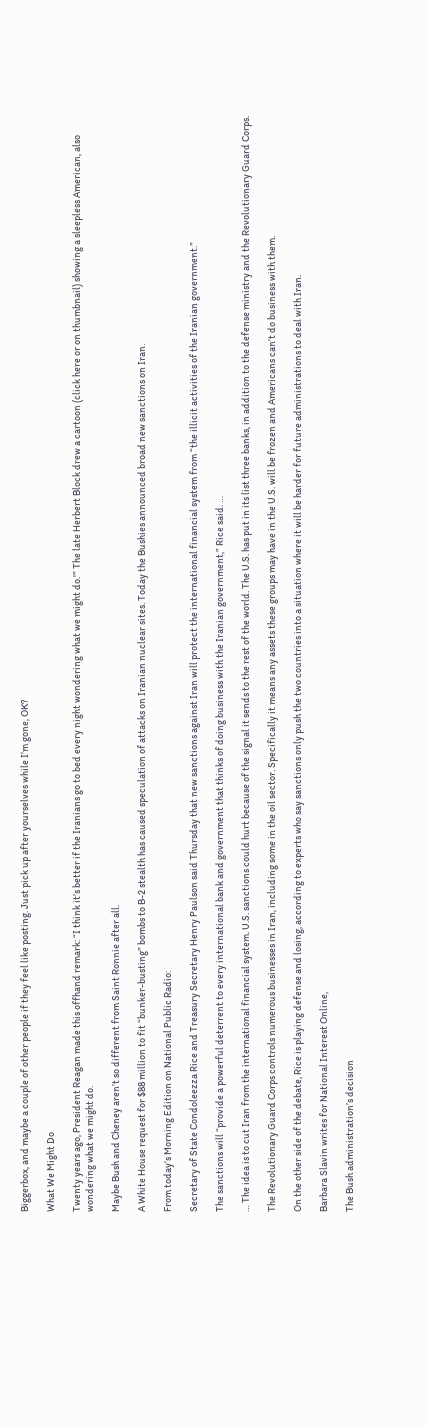Biggerbox, and maybe a couple of other people if they feel like posting. Just pick up after yourselves while I’m gone, OK?

What We Might Do

Twenty years ago, President Reagan made this offhand remark: “I think it’s better if the Iranians go to bed every night wondering what we might do.'” The late Herbert Block drew a cartoon (click here or on thumbnail) showing a sleepless American, also wondering what we might do.

Maybe Bush and Cheney aren’t so different from Saint Ronnie after all.

A White House request for $88 million to fit “bunker-busting” bombs to B-2 stealth has caused speculation of attacks on Iranian nuclear sites. Today the Bushies announced broad new sanctions on Iran.

From today’s Morning Edition on National Public Radio:

Secretary of State Condoleezza Rice and Treasury Secretary Henry Paulson said Thursday that new sanctions against Iran will protect the international financial system from “the illicit activities of the Iranian government.”

The sanctions will “provide a powerful deterrent to every international bank and government that thinks of doing business with the Iranian government,” Rice said. …

… The idea is to cut Iran from the international financial system. U.S. sanctions could hurt because of the signal it sends to the rest of the world. The U.S. has put in its list three banks, in addition to the defense ministry and the Revolutionary Guard Corps.

The Revolutionary Guard Corps controls numerous businesses in Iran, including some in the oil sector. Specifically it means any assets these groups may have in the U.S. will be frozen and Americans can’t do business with them.

On the other side of the debate, Rice is playing defense and losing, according to experts who say sanctions only push the two countries into a situation where it will be harder for future administrations to deal with Iran.

Barbara Slavin writes for National Interest Online,

The Bush administration’s decision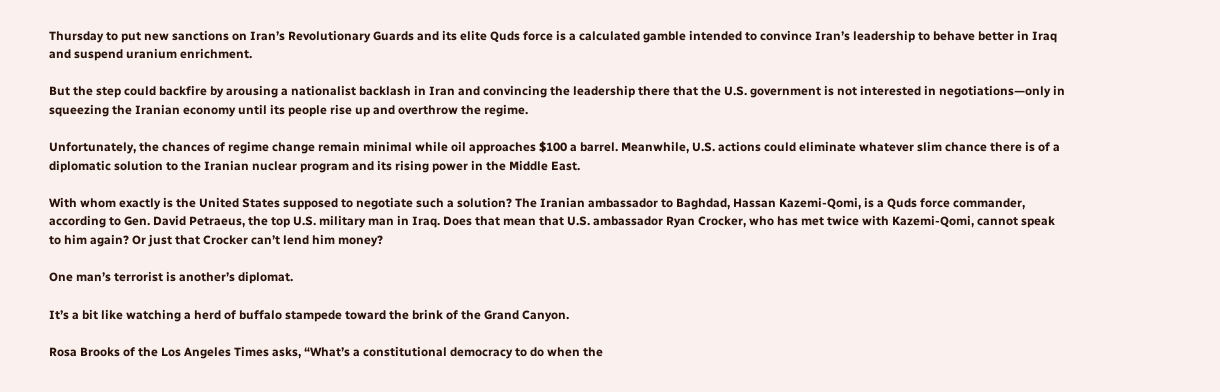Thursday to put new sanctions on Iran’s Revolutionary Guards and its elite Quds force is a calculated gamble intended to convince Iran’s leadership to behave better in Iraq and suspend uranium enrichment.

But the step could backfire by arousing a nationalist backlash in Iran and convincing the leadership there that the U.S. government is not interested in negotiations—only in squeezing the Iranian economy until its people rise up and overthrow the regime.

Unfortunately, the chances of regime change remain minimal while oil approaches $100 a barrel. Meanwhile, U.S. actions could eliminate whatever slim chance there is of a diplomatic solution to the Iranian nuclear program and its rising power in the Middle East.

With whom exactly is the United States supposed to negotiate such a solution? The Iranian ambassador to Baghdad, Hassan Kazemi-Qomi, is a Quds force commander, according to Gen. David Petraeus, the top U.S. military man in Iraq. Does that mean that U.S. ambassador Ryan Crocker, who has met twice with Kazemi-Qomi, cannot speak to him again? Or just that Crocker can’t lend him money?

One man’s terrorist is another’s diplomat.

It’s a bit like watching a herd of buffalo stampede toward the brink of the Grand Canyon.

Rosa Brooks of the Los Angeles Times asks, “What’s a constitutional democracy to do when the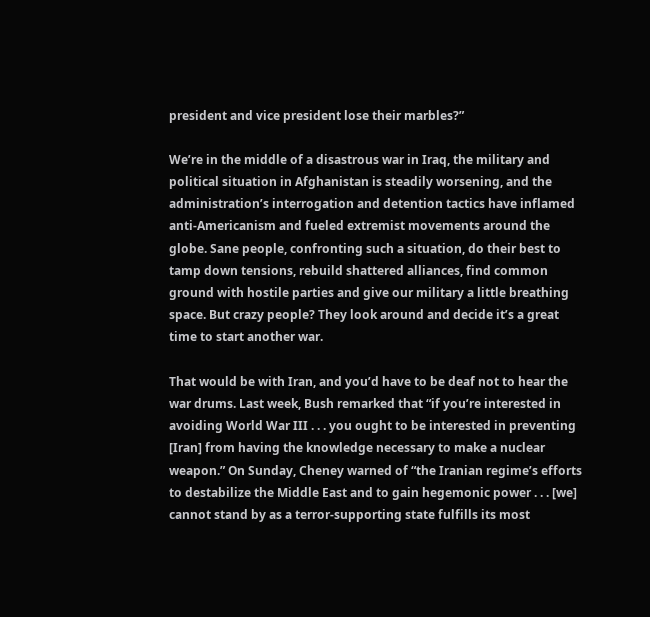president and vice president lose their marbles?”

We’re in the middle of a disastrous war in Iraq, the military and political situation in Afghanistan is steadily worsening, and the administration’s interrogation and detention tactics have inflamed anti-Americanism and fueled extremist movements around the globe. Sane people, confronting such a situation, do their best to tamp down tensions, rebuild shattered alliances, find common ground with hostile parties and give our military a little breathing space. But crazy people? They look around and decide it’s a great time to start another war.

That would be with Iran, and you’d have to be deaf not to hear the war drums. Last week, Bush remarked that “if you’re interested in avoiding World War III . . . you ought to be interested in preventing [Iran] from having the knowledge necessary to make a nuclear weapon.” On Sunday, Cheney warned of “the Iranian regime’s efforts to destabilize the Middle East and to gain hegemonic power . . . [we] cannot stand by as a terror-supporting state fulfills its most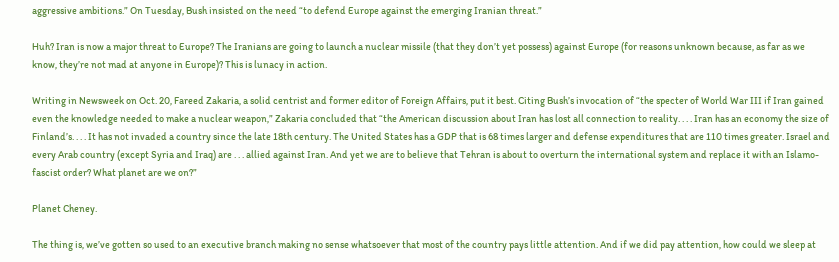aggressive ambitions.” On Tuesday, Bush insisted on the need “to defend Europe against the emerging Iranian threat.”

Huh? Iran is now a major threat to Europe? The Iranians are going to launch a nuclear missile (that they don’t yet possess) against Europe (for reasons unknown because, as far as we know, they’re not mad at anyone in Europe)? This is lunacy in action.

Writing in Newsweek on Oct. 20, Fareed Zakaria, a solid centrist and former editor of Foreign Affairs, put it best. Citing Bush’s invocation of “the specter of World War III if Iran gained even the knowledge needed to make a nuclear weapon,” Zakaria concluded that “the American discussion about Iran has lost all connection to reality. . . . Iran has an economy the size of Finland’s. . . . It has not invaded a country since the late 18th century. The United States has a GDP that is 68 times larger and defense expenditures that are 110 times greater. Israel and every Arab country (except Syria and Iraq) are . . . allied against Iran. And yet we are to believe that Tehran is about to overturn the international system and replace it with an Islamo-fascist order? What planet are we on?”

Planet Cheney.

The thing is, we’ve gotten so used to an executive branch making no sense whatsoever that most of the country pays little attention. And if we did pay attention, how could we sleep at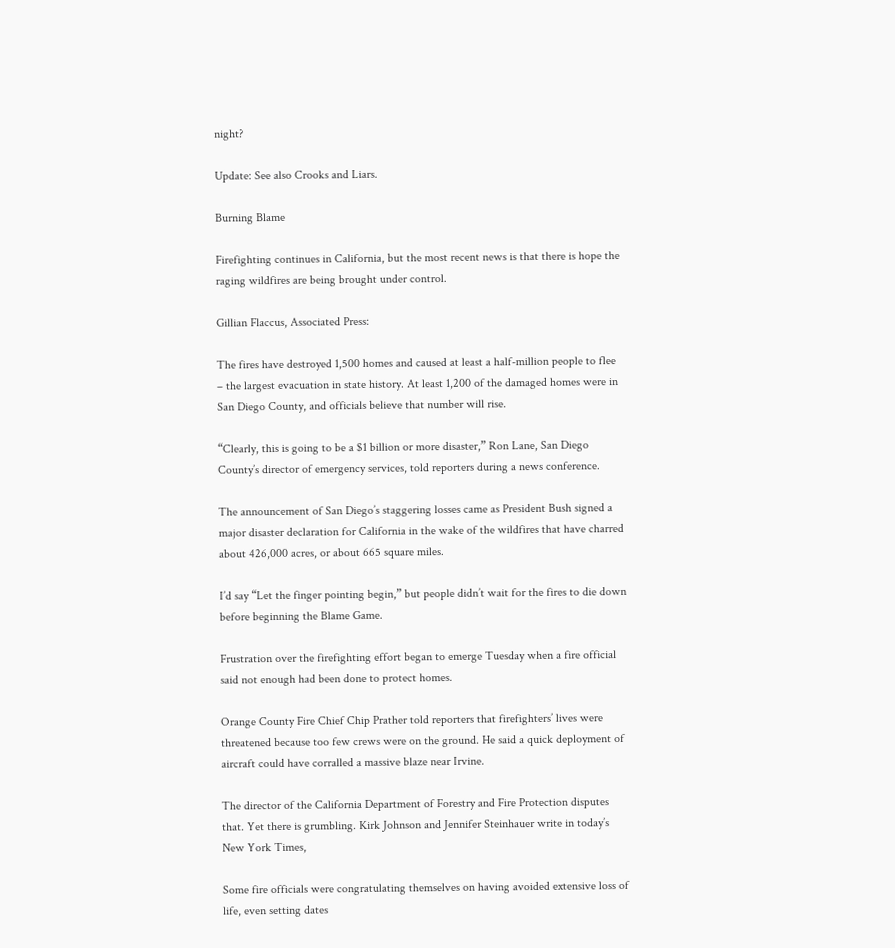night?

Update: See also Crooks and Liars.

Burning Blame

Firefighting continues in California, but the most recent news is that there is hope the raging wildfires are being brought under control.

Gillian Flaccus, Associated Press:

The fires have destroyed 1,500 homes and caused at least a half-million people to flee – the largest evacuation in state history. At least 1,200 of the damaged homes were in San Diego County, and officials believe that number will rise.

“Clearly, this is going to be a $1 billion or more disaster,” Ron Lane, San Diego County’s director of emergency services, told reporters during a news conference.

The announcement of San Diego’s staggering losses came as President Bush signed a major disaster declaration for California in the wake of the wildfires that have charred about 426,000 acres, or about 665 square miles.

I’d say “Let the finger pointing begin,” but people didn’t wait for the fires to die down before beginning the Blame Game.

Frustration over the firefighting effort began to emerge Tuesday when a fire official said not enough had been done to protect homes.

Orange County Fire Chief Chip Prather told reporters that firefighters’ lives were threatened because too few crews were on the ground. He said a quick deployment of aircraft could have corralled a massive blaze near Irvine.

The director of the California Department of Forestry and Fire Protection disputes that. Yet there is grumbling. Kirk Johnson and Jennifer Steinhauer write in today’s New York Times,

Some fire officials were congratulating themselves on having avoided extensive loss of life, even setting dates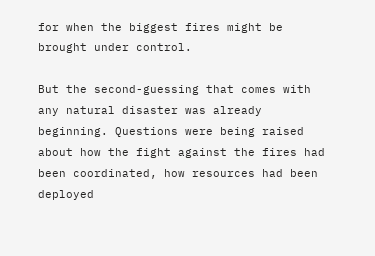for when the biggest fires might be brought under control.

But the second-guessing that comes with any natural disaster was already beginning. Questions were being raised about how the fight against the fires had been coordinated, how resources had been deployed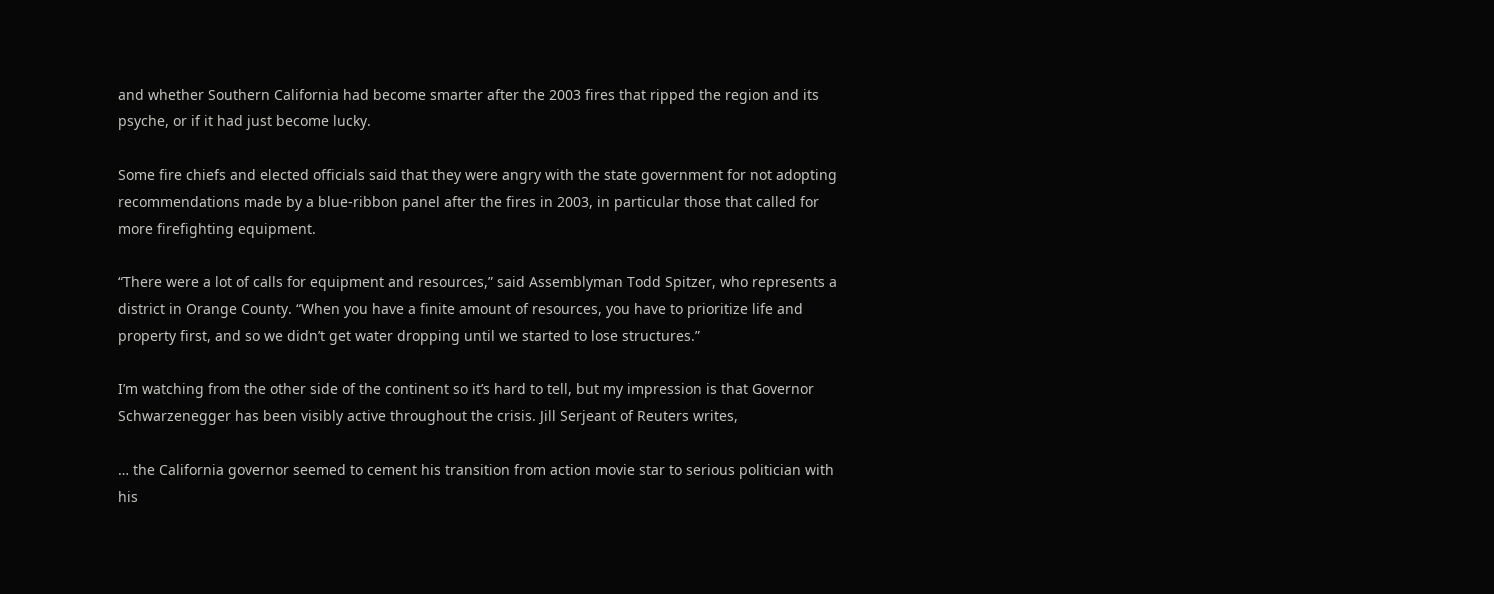and whether Southern California had become smarter after the 2003 fires that ripped the region and its psyche, or if it had just become lucky.

Some fire chiefs and elected officials said that they were angry with the state government for not adopting recommendations made by a blue-ribbon panel after the fires in 2003, in particular those that called for more firefighting equipment.

“There were a lot of calls for equipment and resources,” said Assemblyman Todd Spitzer, who represents a district in Orange County. “When you have a finite amount of resources, you have to prioritize life and property first, and so we didn’t get water dropping until we started to lose structures.”

I’m watching from the other side of the continent so it’s hard to tell, but my impression is that Governor Schwarzenegger has been visibly active throughout the crisis. Jill Serjeant of Reuters writes,

… the California governor seemed to cement his transition from action movie star to serious politician with his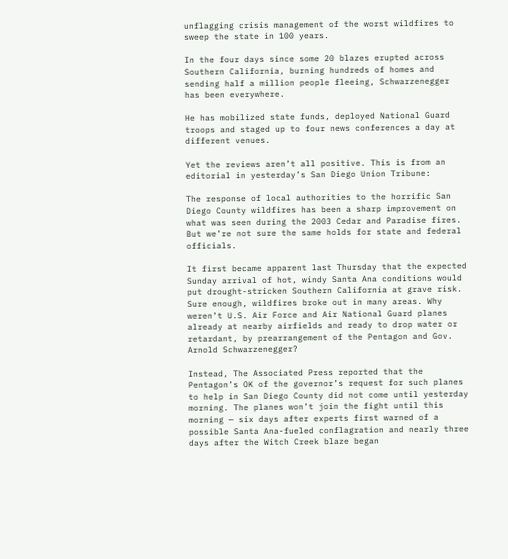unflagging crisis management of the worst wildfires to sweep the state in 100 years.

In the four days since some 20 blazes erupted across Southern California, burning hundreds of homes and sending half a million people fleeing, Schwarzenegger has been everywhere.

He has mobilized state funds, deployed National Guard troops and staged up to four news conferences a day at different venues.

Yet the reviews aren’t all positive. This is from an editorial in yesterday’s San Diego Union Tribune:

The response of local authorities to the horrific San Diego County wildfires has been a sharp improvement on what was seen during the 2003 Cedar and Paradise fires. But we’re not sure the same holds for state and federal officials.

It first became apparent last Thursday that the expected Sunday arrival of hot, windy Santa Ana conditions would put drought-stricken Southern California at grave risk. Sure enough, wildfires broke out in many areas. Why weren’t U.S. Air Force and Air National Guard planes already at nearby airfields and ready to drop water or retardant, by prearrangement of the Pentagon and Gov. Arnold Schwarzenegger?

Instead, The Associated Press reported that the Pentagon’s OK of the governor’s request for such planes to help in San Diego County did not come until yesterday morning. The planes won’t join the fight until this morning — six days after experts first warned of a possible Santa Ana-fueled conflagration and nearly three days after the Witch Creek blaze began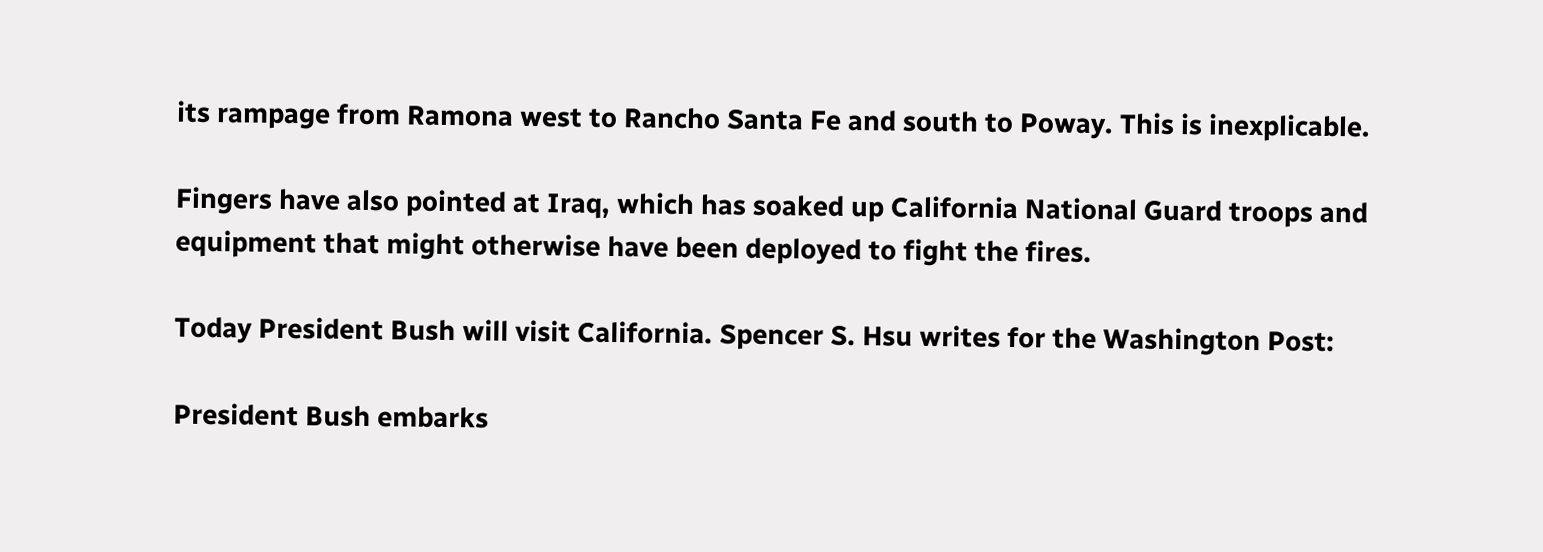its rampage from Ramona west to Rancho Santa Fe and south to Poway. This is inexplicable.

Fingers have also pointed at Iraq, which has soaked up California National Guard troops and equipment that might otherwise have been deployed to fight the fires.

Today President Bush will visit California. Spencer S. Hsu writes for the Washington Post:

President Bush embarks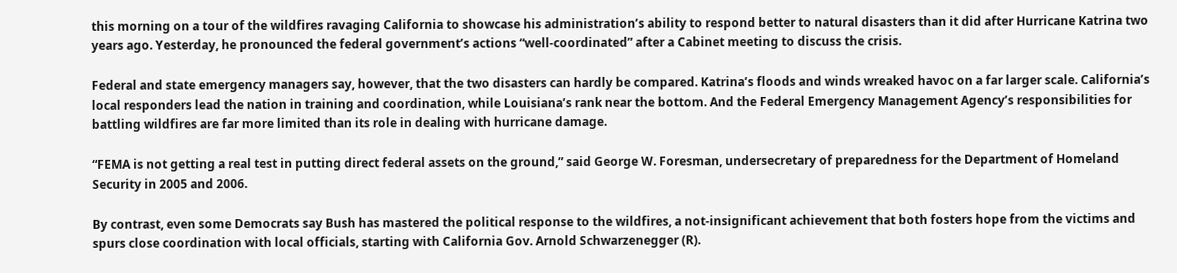this morning on a tour of the wildfires ravaging California to showcase his administration’s ability to respond better to natural disasters than it did after Hurricane Katrina two years ago. Yesterday, he pronounced the federal government’s actions “well-coordinated” after a Cabinet meeting to discuss the crisis.

Federal and state emergency managers say, however, that the two disasters can hardly be compared. Katrina’s floods and winds wreaked havoc on a far larger scale. California’s local responders lead the nation in training and coordination, while Louisiana’s rank near the bottom. And the Federal Emergency Management Agency’s responsibilities for battling wildfires are far more limited than its role in dealing with hurricane damage.

“FEMA is not getting a real test in putting direct federal assets on the ground,” said George W. Foresman, undersecretary of preparedness for the Department of Homeland Security in 2005 and 2006.

By contrast, even some Democrats say Bush has mastered the political response to the wildfires, a not-insignificant achievement that both fosters hope from the victims and spurs close coordination with local officials, starting with California Gov. Arnold Schwarzenegger (R).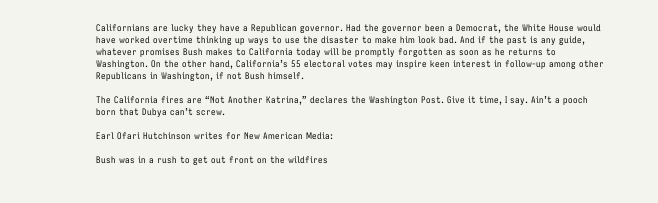Californians are lucky they have a Republican governor. Had the governor been a Democrat, the White House would have worked overtime thinking up ways to use the disaster to make him look bad. And if the past is any guide, whatever promises Bush makes to California today will be promptly forgotten as soon as he returns to Washington. On the other hand, California’s 55 electoral votes may inspire keen interest in follow-up among other Republicans in Washington, if not Bush himself.

The California fires are “Not Another Katrina,” declares the Washington Post. Give it time, I say. Ain’t a pooch born that Dubya can’t screw.

Earl Ofari Hutchinson writes for New American Media:

Bush was in a rush to get out front on the wildfires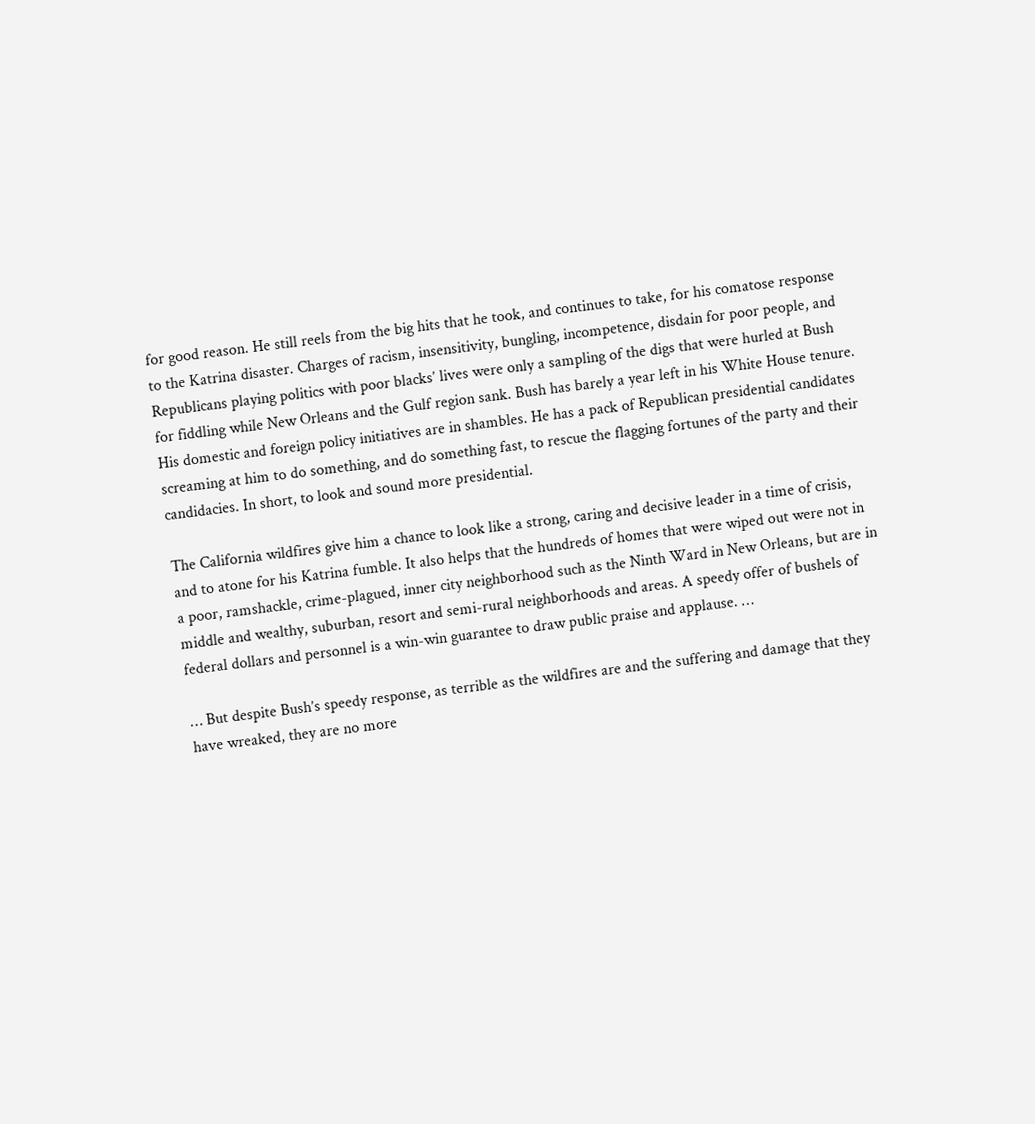for good reason. He still reels from the big hits that he took, and continues to take, for his comatose response to the Katrina disaster. Charges of racism, insensitivity, bungling, incompetence, disdain for poor people, and Republicans playing politics with poor blacks’ lives were only a sampling of the digs that were hurled at Bush for fiddling while New Orleans and the Gulf region sank. Bush has barely a year left in his White House tenure. His domestic and foreign policy initiatives are in shambles. He has a pack of Republican presidential candidates screaming at him to do something, and do something fast, to rescue the flagging fortunes of the party and their candidacies. In short, to look and sound more presidential.

The California wildfires give him a chance to look like a strong, caring and decisive leader in a time of crisis, and to atone for his Katrina fumble. It also helps that the hundreds of homes that were wiped out were not in a poor, ramshackle, crime-plagued, inner city neighborhood such as the Ninth Ward in New Orleans, but are in middle and wealthy, suburban, resort and semi-rural neighborhoods and areas. A speedy offer of bushels of federal dollars and personnel is a win-win guarantee to draw public praise and applause. …

… But despite Bush’s speedy response, as terrible as the wildfires are and the suffering and damage that they have wreaked, they are no more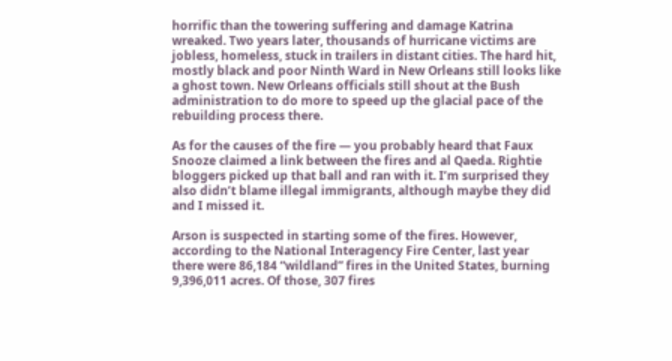horrific than the towering suffering and damage Katrina wreaked. Two years later, thousands of hurricane victims are jobless, homeless, stuck in trailers in distant cities. The hard hit, mostly black and poor Ninth Ward in New Orleans still looks like a ghost town. New Orleans officials still shout at the Bush administration to do more to speed up the glacial pace of the rebuilding process there.

As for the causes of the fire — you probably heard that Faux Snooze claimed a link between the fires and al Qaeda. Rightie bloggers picked up that ball and ran with it. I’m surprised they also didn’t blame illegal immigrants, although maybe they did and I missed it.

Arson is suspected in starting some of the fires. However, according to the National Interagency Fire Center, last year there were 86,184 “wildland” fires in the United States, burning 9,396,011 acres. Of those, 307 fires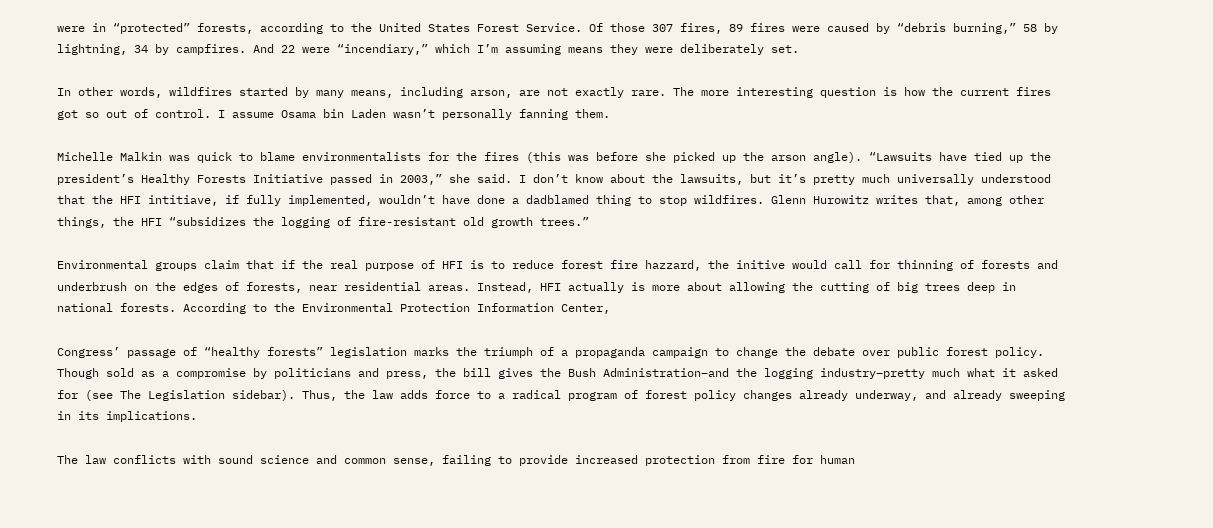were in “protected” forests, according to the United States Forest Service. Of those 307 fires, 89 fires were caused by “debris burning,” 58 by lightning, 34 by campfires. And 22 were “incendiary,” which I’m assuming means they were deliberately set.

In other words, wildfires started by many means, including arson, are not exactly rare. The more interesting question is how the current fires got so out of control. I assume Osama bin Laden wasn’t personally fanning them.

Michelle Malkin was quick to blame environmentalists for the fires (this was before she picked up the arson angle). “Lawsuits have tied up the president’s Healthy Forests Initiative passed in 2003,” she said. I don’t know about the lawsuits, but it’s pretty much universally understood that the HFI intitiave, if fully implemented, wouldn’t have done a dadblamed thing to stop wildfires. Glenn Hurowitz writes that, among other things, the HFI “subsidizes the logging of fire-resistant old growth trees.”

Environmental groups claim that if the real purpose of HFI is to reduce forest fire hazzard, the initive would call for thinning of forests and underbrush on the edges of forests, near residential areas. Instead, HFI actually is more about allowing the cutting of big trees deep in national forests. According to the Environmental Protection Information Center,

Congress’ passage of “healthy forests” legislation marks the triumph of a propaganda campaign to change the debate over public forest policy. Though sold as a compromise by politicians and press, the bill gives the Bush Administration–and the logging industry–pretty much what it asked for (see The Legislation sidebar). Thus, the law adds force to a radical program of forest policy changes already underway, and already sweeping in its implications.

The law conflicts with sound science and common sense, failing to provide increased protection from fire for human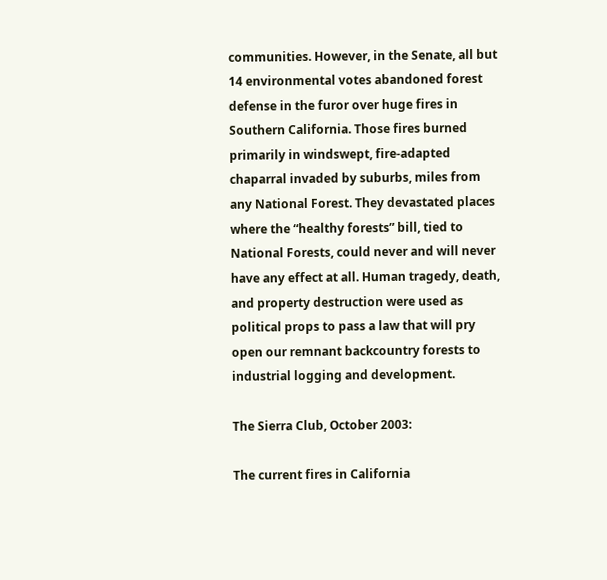communities. However, in the Senate, all but 14 environmental votes abandoned forest defense in the furor over huge fires in Southern California. Those fires burned primarily in windswept, fire-adapted chaparral invaded by suburbs, miles from any National Forest. They devastated places where the “healthy forests” bill, tied to National Forests, could never and will never have any effect at all. Human tragedy, death, and property destruction were used as political props to pass a law that will pry open our remnant backcountry forests to industrial logging and development.

The Sierra Club, October 2003:

The current fires in California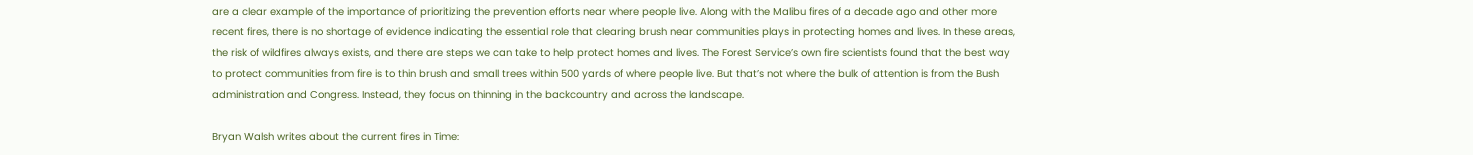are a clear example of the importance of prioritizing the prevention efforts near where people live. Along with the Malibu fires of a decade ago and other more recent fires, there is no shortage of evidence indicating the essential role that clearing brush near communities plays in protecting homes and lives. In these areas, the risk of wildfires always exists, and there are steps we can take to help protect homes and lives. The Forest Service’s own fire scientists found that the best way to protect communities from fire is to thin brush and small trees within 500 yards of where people live. But that’s not where the bulk of attention is from the Bush administration and Congress. Instead, they focus on thinning in the backcountry and across the landscape.

Bryan Walsh writes about the current fires in Time: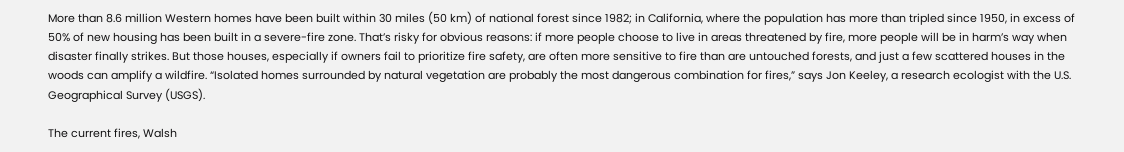More than 8.6 million Western homes have been built within 30 miles (50 km) of national forest since 1982; in California, where the population has more than tripled since 1950, in excess of 50% of new housing has been built in a severe-fire zone. That’s risky for obvious reasons: if more people choose to live in areas threatened by fire, more people will be in harm’s way when disaster finally strikes. But those houses, especially if owners fail to prioritize fire safety, are often more sensitive to fire than are untouched forests, and just a few scattered houses in the woods can amplify a wildfire. “Isolated homes surrounded by natural vegetation are probably the most dangerous combination for fires,” says Jon Keeley, a research ecologist with the U.S. Geographical Survey (USGS).

The current fires, Walsh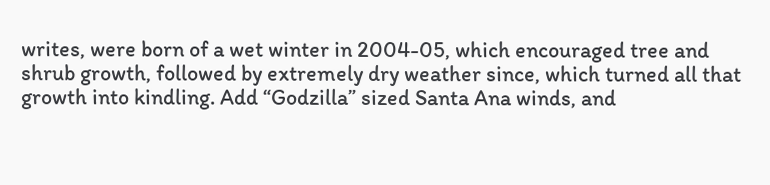writes, were born of a wet winter in 2004-05, which encouraged tree and shrub growth, followed by extremely dry weather since, which turned all that growth into kindling. Add “Godzilla” sized Santa Ana winds, and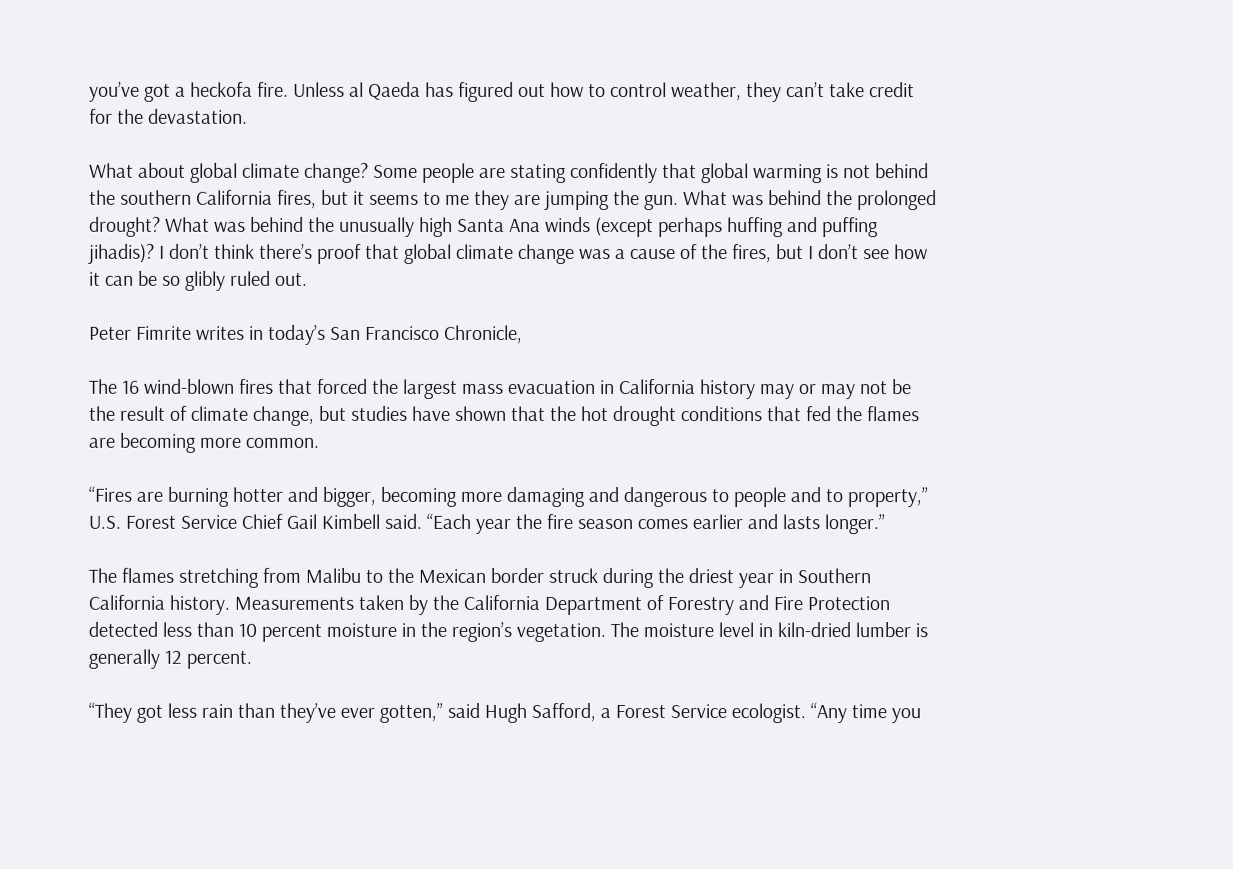you’ve got a heckofa fire. Unless al Qaeda has figured out how to control weather, they can’t take credit for the devastation.

What about global climate change? Some people are stating confidently that global warming is not behind the southern California fires, but it seems to me they are jumping the gun. What was behind the prolonged drought? What was behind the unusually high Santa Ana winds (except perhaps huffing and puffing jihadis)? I don’t think there’s proof that global climate change was a cause of the fires, but I don’t see how it can be so glibly ruled out.

Peter Fimrite writes in today’s San Francisco Chronicle,

The 16 wind-blown fires that forced the largest mass evacuation in California history may or may not be the result of climate change, but studies have shown that the hot drought conditions that fed the flames are becoming more common.

“Fires are burning hotter and bigger, becoming more damaging and dangerous to people and to property,” U.S. Forest Service Chief Gail Kimbell said. “Each year the fire season comes earlier and lasts longer.”

The flames stretching from Malibu to the Mexican border struck during the driest year in Southern California history. Measurements taken by the California Department of Forestry and Fire Protection detected less than 10 percent moisture in the region’s vegetation. The moisture level in kiln-dried lumber is generally 12 percent.

“They got less rain than they’ve ever gotten,” said Hugh Safford, a Forest Service ecologist. “Any time you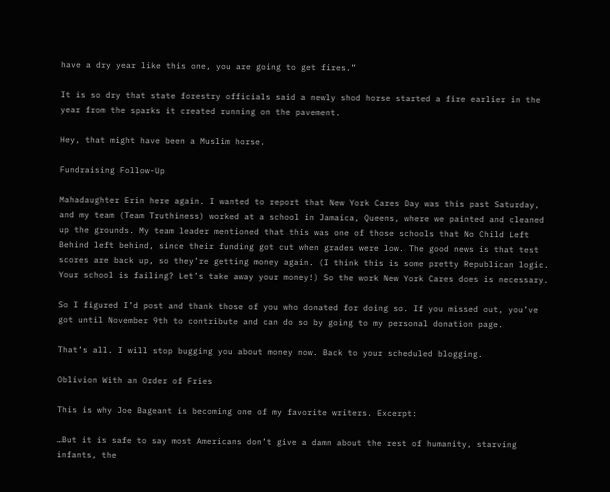have a dry year like this one, you are going to get fires.”

It is so dry that state forestry officials said a newly shod horse started a fire earlier in the year from the sparks it created running on the pavement.

Hey, that might have been a Muslim horse.

Fundraising Follow-Up

Mahadaughter Erin here again. I wanted to report that New York Cares Day was this past Saturday, and my team (Team Truthiness) worked at a school in Jamaica, Queens, where we painted and cleaned up the grounds. My team leader mentioned that this was one of those schools that No Child Left Behind left behind, since their funding got cut when grades were low. The good news is that test scores are back up, so they’re getting money again. (I think this is some pretty Republican logic. Your school is failing? Let’s take away your money!) So the work New York Cares does is necessary.

So I figured I’d post and thank those of you who donated for doing so. If you missed out, you’ve got until November 9th to contribute and can do so by going to my personal donation page.

That’s all. I will stop bugging you about money now. Back to your scheduled blogging.

Oblivion With an Order of Fries

This is why Joe Bageant is becoming one of my favorite writers. Excerpt:

…But it is safe to say most Americans don’t give a damn about the rest of humanity, starving infants, the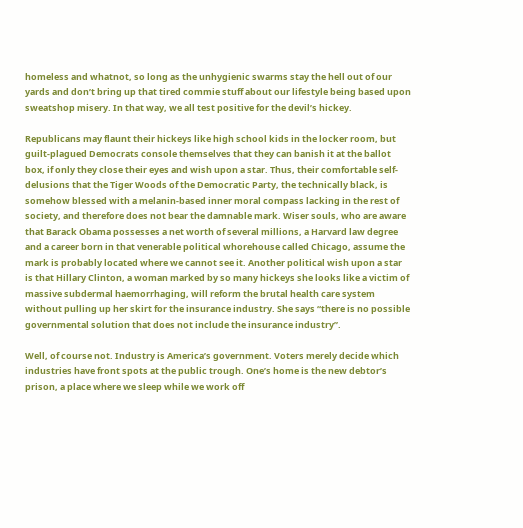homeless and whatnot, so long as the unhygienic swarms stay the hell out of our yards and don’t bring up that tired commie stuff about our lifestyle being based upon sweatshop misery. In that way, we all test positive for the devil’s hickey.

Republicans may flaunt their hickeys like high school kids in the locker room, but guilt-plagued Democrats console themselves that they can banish it at the ballot box, if only they close their eyes and wish upon a star. Thus, their comfortable self-delusions that the Tiger Woods of the Democratic Party, the technically black, is somehow blessed with a melanin-based inner moral compass lacking in the rest of society, and therefore does not bear the damnable mark. Wiser souls, who are aware that Barack Obama possesses a net worth of several millions, a Harvard law degree and a career born in that venerable political whorehouse called Chicago, assume the mark is probably located where we cannot see it. Another political wish upon a star is that Hillary Clinton, a woman marked by so many hickeys she looks like a victim of massive subdermal haemorrhaging, will reform the brutal health care system without pulling up her skirt for the insurance industry. She says “there is no possible governmental solution that does not include the insurance industry”.

Well, of course not. Industry is America’s government. Voters merely decide which industries have front spots at the public trough. One’s home is the new debtor’s prison, a place where we sleep while we work off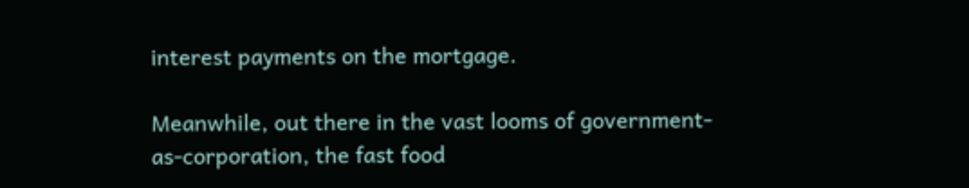interest payments on the mortgage.

Meanwhile, out there in the vast looms of government-as-corporation, the fast food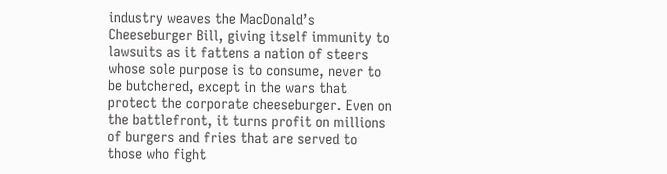industry weaves the MacDonald’s Cheeseburger Bill, giving itself immunity to lawsuits as it fattens a nation of steers whose sole purpose is to consume, never to be butchered, except in the wars that protect the corporate cheeseburger. Even on the battlefront, it turns profit on millions of burgers and fries that are served to those who fight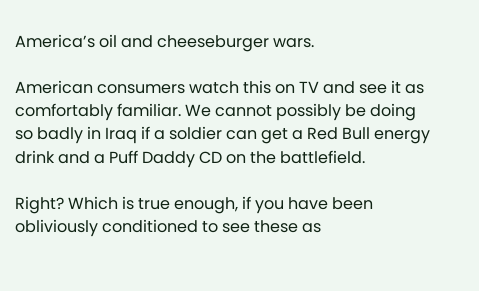America’s oil and cheeseburger wars.

American consumers watch this on TV and see it as comfortably familiar. We cannot possibly be doing so badly in Iraq if a soldier can get a Red Bull energy drink and a Puff Daddy CD on the battlefield.

Right? Which is true enough, if you have been obliviously conditioned to see these as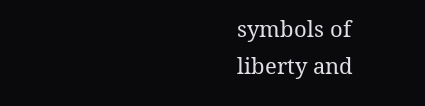symbols of liberty and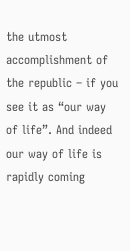the utmost accomplishment of the republic – if you see it as “our way of life”. And indeed our way of life is rapidly coming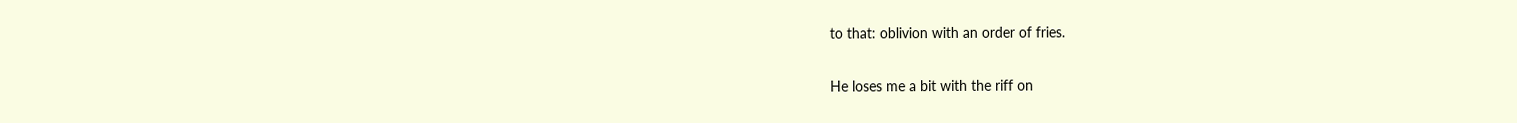to that: oblivion with an order of fries.

He loses me a bit with the riff on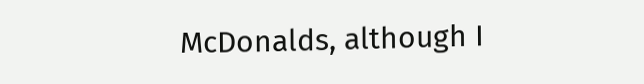McDonalds, although I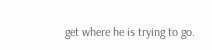get where he is trying to go.